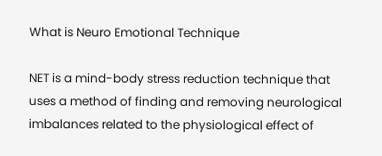What is Neuro Emotional Technique

NET is a mind-body stress reduction technique that uses a method of finding and removing neurological imbalances related to the physiological effect of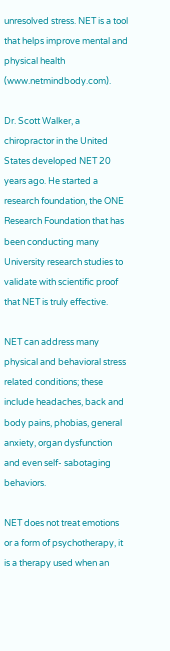unresolved stress. NET is a tool that helps improve mental and physical health (www.netmindbody.com).

Dr. Scott Walker, a chiropractor in the United States developed NET 20 years ago. He started a research foundation, the ONE Research Foundation that has been conducting many University research studies to validate with scientific proof that NET is truly effective.

NET can address many physical and behavioral stress related conditions; these include headaches, back and body pains, phobias, general anxiety, organ dysfunction and even self- sabotaging behaviors.

NET does not treat emotions or a form of psychotherapy, it is a therapy used when an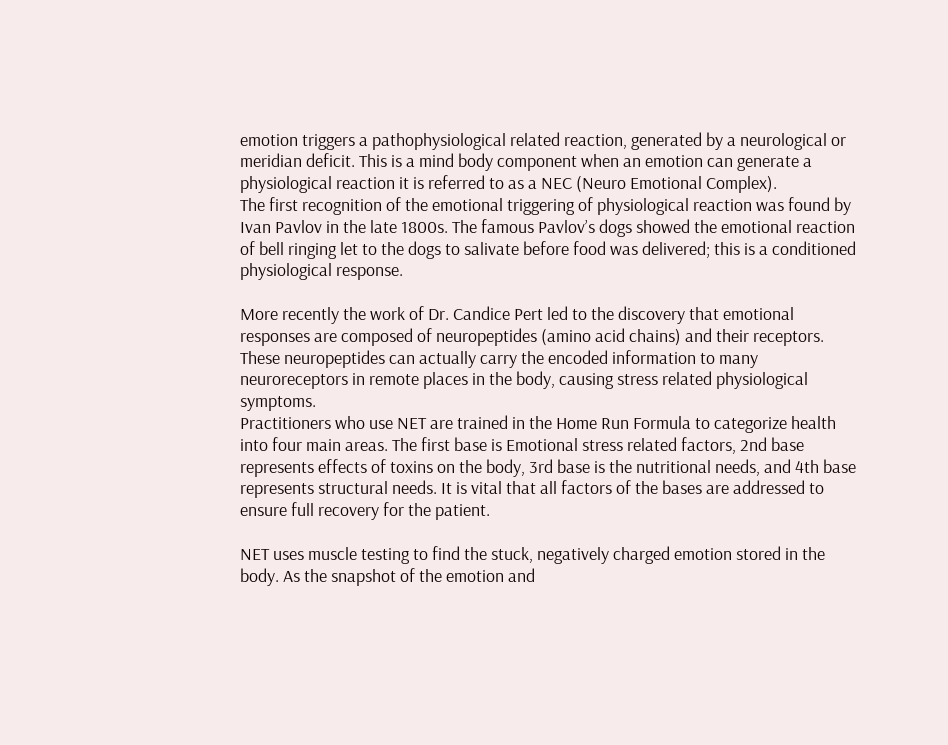emotion triggers a pathophysiological related reaction, generated by a neurological or meridian deficit. This is a mind body component when an emotion can generate a physiological reaction it is referred to as a NEC (Neuro Emotional Complex).
The first recognition of the emotional triggering of physiological reaction was found by Ivan Pavlov in the late 1800s. The famous Pavlov’s dogs showed the emotional reaction of bell ringing let to the dogs to salivate before food was delivered; this is a conditioned physiological response.

More recently the work of Dr. Candice Pert led to the discovery that emotional responses are composed of neuropeptides (amino acid chains) and their receptors. These neuropeptides can actually carry the encoded information to many neuroreceptors in remote places in the body, causing stress related physiological symptoms.
Practitioners who use NET are trained in the Home Run Formula to categorize health into four main areas. The first base is Emotional stress related factors, 2nd base represents effects of toxins on the body, 3rd base is the nutritional needs, and 4th base represents structural needs. It is vital that all factors of the bases are addressed to ensure full recovery for the patient.

NET uses muscle testing to find the stuck, negatively charged emotion stored in the body. As the snapshot of the emotion and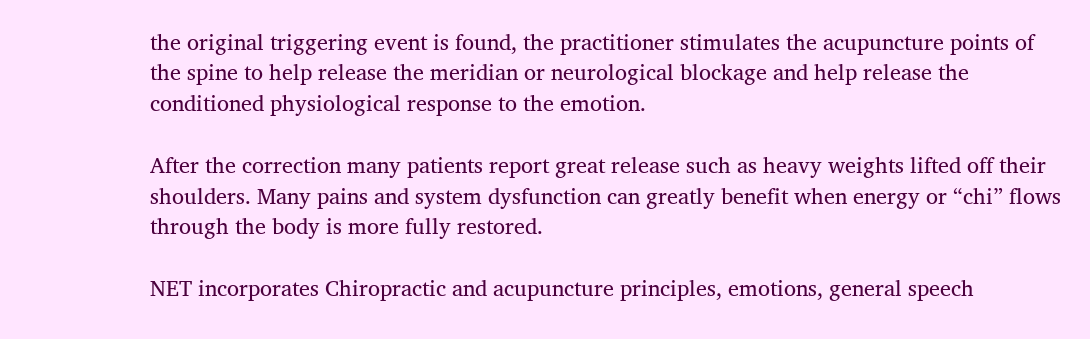the original triggering event is found, the practitioner stimulates the acupuncture points of the spine to help release the meridian or neurological blockage and help release the conditioned physiological response to the emotion.

After the correction many patients report great release such as heavy weights lifted off their shoulders. Many pains and system dysfunction can greatly benefit when energy or “chi” flows through the body is more fully restored.

NET incorporates Chiropractic and acupuncture principles, emotions, general speech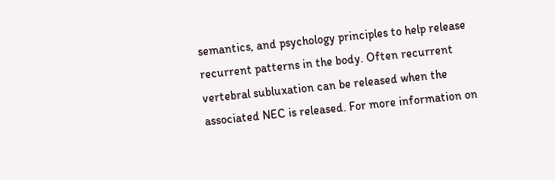semantics, and psychology principles to help release recurrent patterns in the body. Often recurrent vertebral subluxation can be released when the associated NEC is released. For more information on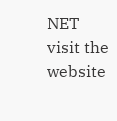NET visit the website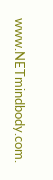www.NETmindbody.com.